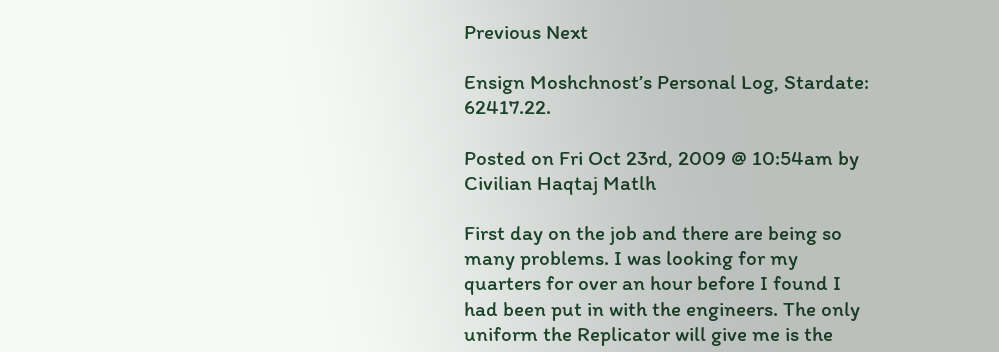Previous Next

Ensign Moshchnost’s Personal Log, Stardate: 62417.22.

Posted on Fri Oct 23rd, 2009 @ 10:54am by Civilian Haqtaj Matlh

First day on the job and there are being so many problems. I was looking for my quarters for over an hour before I found I had been put in with the engineers. The only uniform the Replicator will give me is the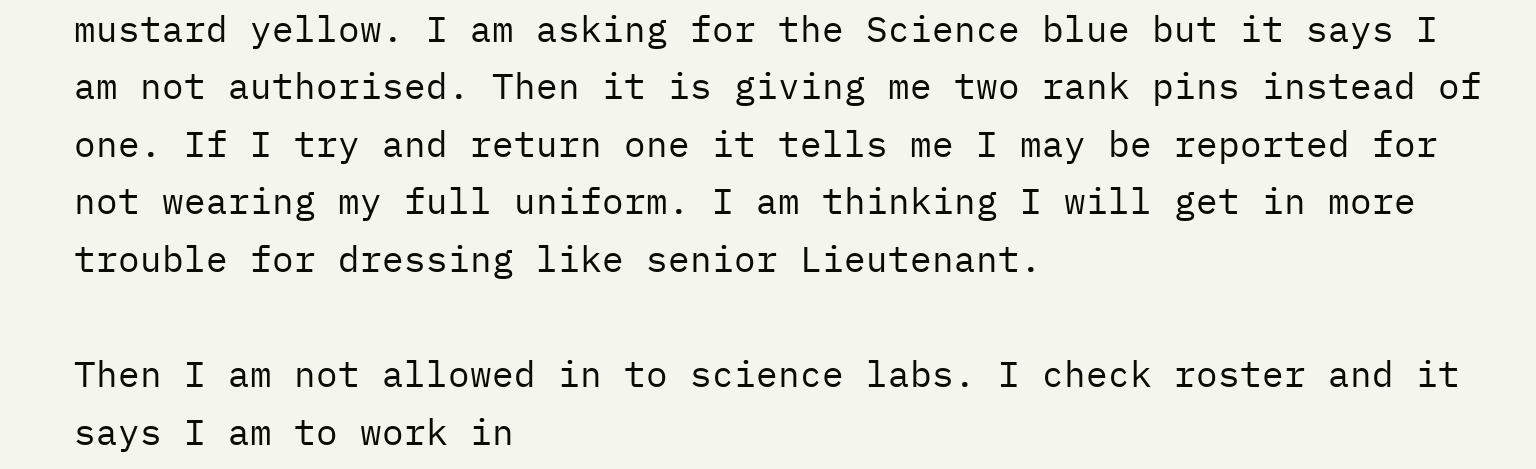mustard yellow. I am asking for the Science blue but it says I am not authorised. Then it is giving me two rank pins instead of one. If I try and return one it tells me I may be reported for not wearing my full uniform. I am thinking I will get in more trouble for dressing like senior Lieutenant.

Then I am not allowed in to science labs. I check roster and it says I am to work in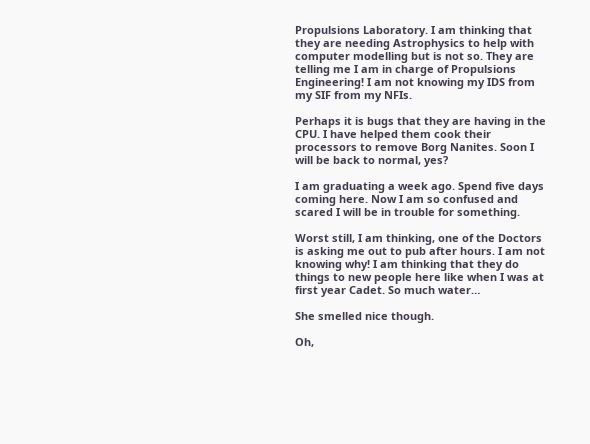Propulsions Laboratory. I am thinking that they are needing Astrophysics to help with computer modelling but is not so. They are telling me I am in charge of Propulsions Engineering! I am not knowing my IDS from my SIF from my NFIs.

Perhaps it is bugs that they are having in the CPU. I have helped them cook their processors to remove Borg Nanites. Soon I will be back to normal, yes?

I am graduating a week ago. Spend five days coming here. Now I am so confused and scared I will be in trouble for something.

Worst still, I am thinking, one of the Doctors is asking me out to pub after hours. I am not knowing why! I am thinking that they do things to new people here like when I was at first year Cadet. So much water…

She smelled nice though.

Oh,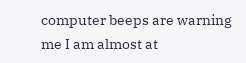computer beeps are warning me I am almost at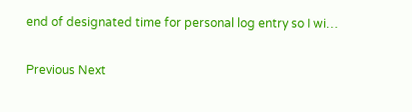end of designated time for personal log entry so I wi…


Previous Next